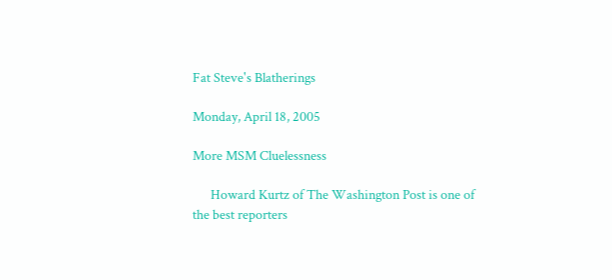Fat Steve's Blatherings

Monday, April 18, 2005

More MSM Cluelessness

      Howard Kurtz of The Washington Post is one of the best reporters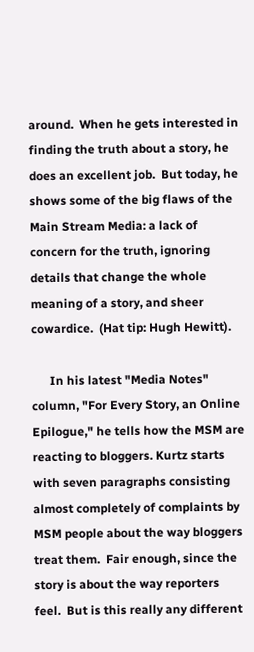around.  When he gets interested in finding the truth about a story, he does an excellent job.  But today, he shows some of the big flaws of the Main Stream Media: a lack of concern for the truth, ignoring details that change the whole meaning of a story, and sheer cowardice.  (Hat tip: Hugh Hewitt).

      In his latest "Media Notes" column, "For Every Story, an Online Epilogue," he tells how the MSM are reacting to bloggers. Kurtz starts with seven paragraphs consisting almost completely of complaints by MSM people about the way bloggers treat them.  Fair enough, since the story is about the way reporters feel.  But is this really any different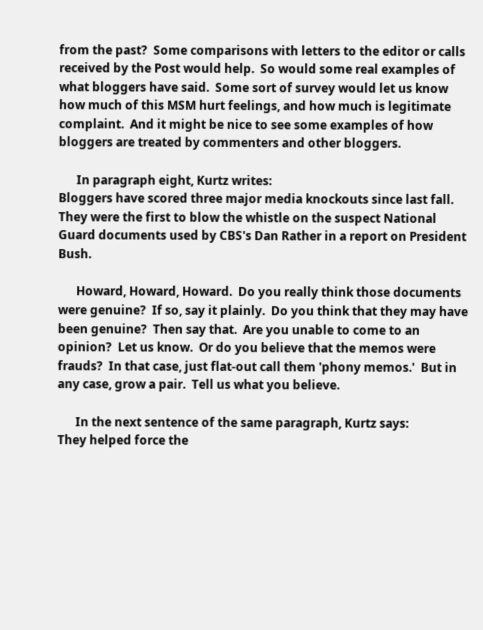from the past?  Some comparisons with letters to the editor or calls received by the Post would help.  So would some real examples of what bloggers have said.  Some sort of survey would let us know how much of this MSM hurt feelings, and how much is legitimate complaint.  And it might be nice to see some examples of how bloggers are treated by commenters and other bloggers.

      In paragraph eight, Kurtz writes:
Bloggers have scored three major media knockouts since last fall. They were the first to blow the whistle on the suspect National Guard documents used by CBS's Dan Rather in a report on President Bush.

      Howard, Howard, Howard.  Do you really think those documents were genuine?  If so, say it plainly.  Do you think that they may have been genuine?  Then say that.  Are you unable to come to an opinion?  Let us know.  Or do you believe that the memos were frauds?  In that case, just flat-out call them 'phony memos.'  But in any case, grow a pair.  Tell us what you believe.

      In the next sentence of the same paragraph, Kurtz says:
They helped force the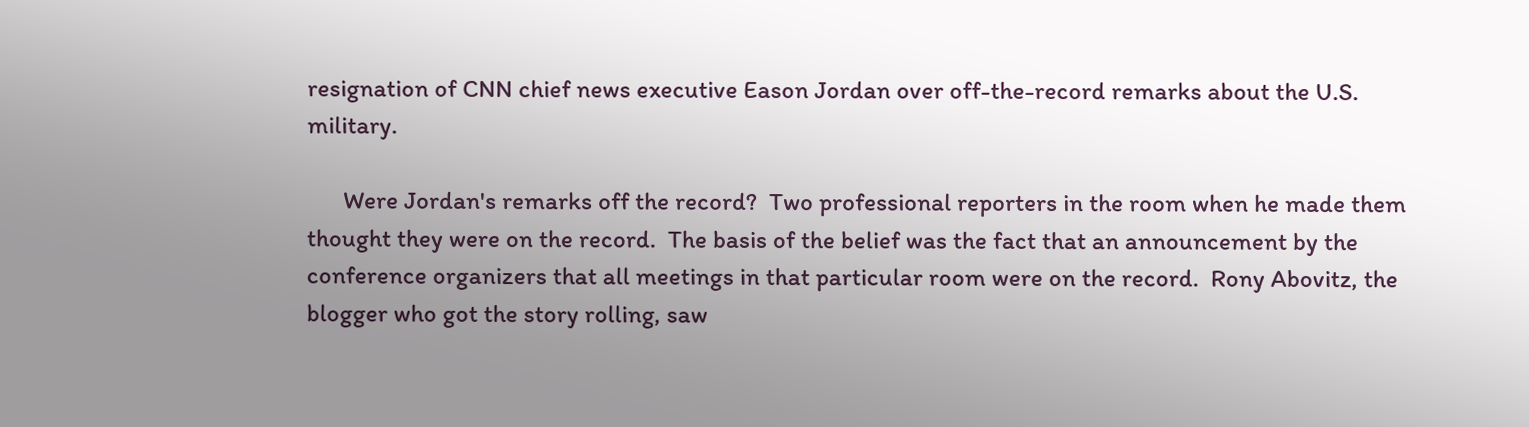resignation of CNN chief news executive Eason Jordan over off-the-record remarks about the U.S. military.

      Were Jordan's remarks off the record?  Two professional reporters in the room when he made them thought they were on the record.  The basis of the belief was the fact that an announcement by the conference organizers that all meetings in that particular room were on the record.  Rony Abovitz, the blogger who got the story rolling, saw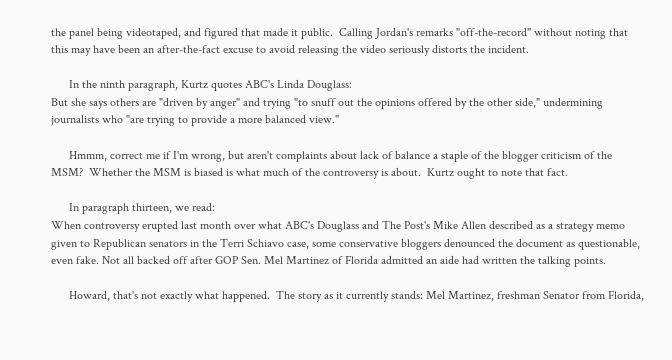the panel being videotaped, and figured that made it public.  Calling Jordan's remarks "off-the-record" without noting that this may have been an after-the-fact excuse to avoid releasing the video seriously distorts the incident.

      In the ninth paragraph, Kurtz quotes ABC's Linda Douglass:
But she says others are "driven by anger" and trying "to snuff out the opinions offered by the other side," undermining journalists who "are trying to provide a more balanced view."

      Hmmm, correct me if I'm wrong, but aren't complaints about lack of balance a staple of the blogger criticism of the MSM?  Whether the MSM is biased is what much of the controversy is about.  Kurtz ought to note that fact.

      In paragraph thirteen, we read:
When controversy erupted last month over what ABC's Douglass and The Post's Mike Allen described as a strategy memo given to Republican senators in the Terri Schiavo case, some conservative bloggers denounced the document as questionable, even fake. Not all backed off after GOP Sen. Mel Martinez of Florida admitted an aide had written the talking points.

      Howard, that's not exactly what happened.  The story as it currently stands: Mel Martinez, freshman Senator from Florida,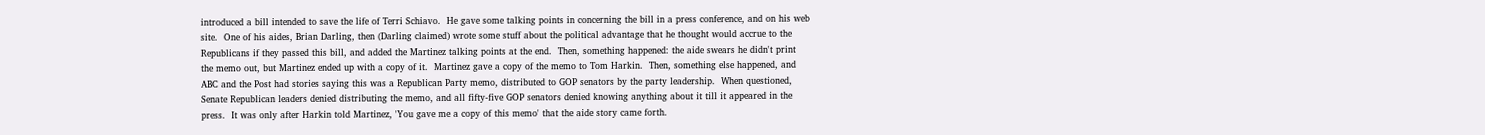introduced a bill intended to save the life of Terri Schiavo.  He gave some talking points in concerning the bill in a press conference, and on his web site.  One of his aides, Brian Darling, then (Darling claimed) wrote some stuff about the political advantage that he thought would accrue to the Republicans if they passed this bill, and added the Martinez talking points at the end.  Then, something happened: the aide swears he didn't print the memo out, but Martinez ended up with a copy of it.  Martinez gave a copy of the memo to Tom Harkin.  Then, something else happened, and ABC and the Post had stories saying this was a Republican Party memo, distributed to GOP senators by the party leadership.  When questioned, Senate Republican leaders denied distributing the memo, and all fifty-five GOP senators denied knowing anything about it till it appeared in the press.  It was only after Harkin told Martinez, 'You gave me a copy of this memo' that the aide story came forth.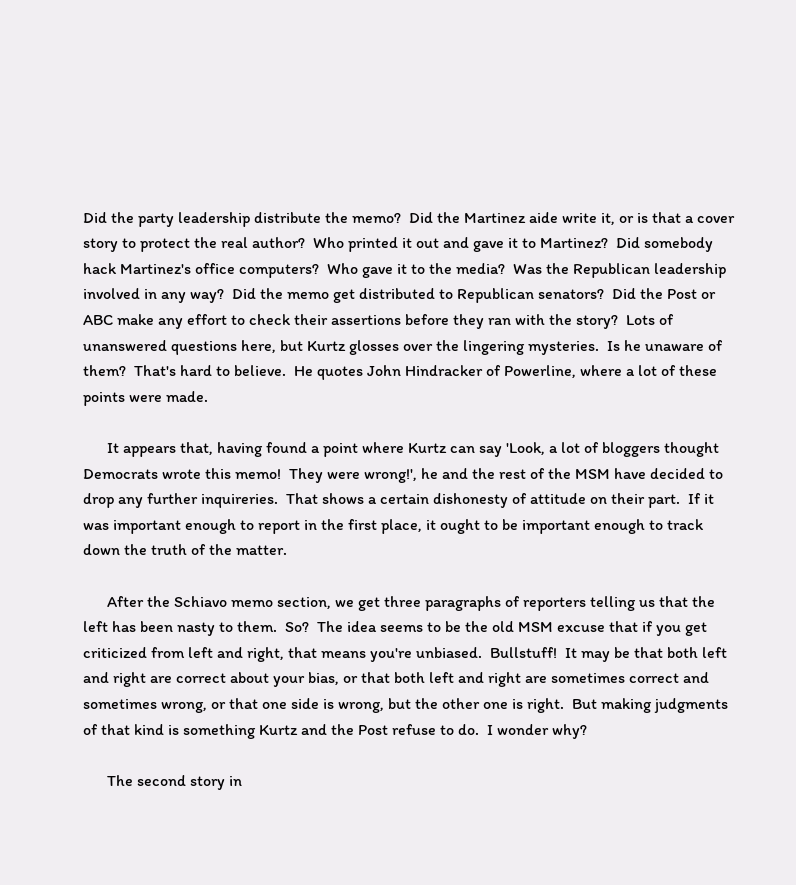Did the party leadership distribute the memo?  Did the Martinez aide write it, or is that a cover story to protect the real author?  Who printed it out and gave it to Martinez?  Did somebody hack Martinez's office computers?  Who gave it to the media?  Was the Republican leadership involved in any way?  Did the memo get distributed to Republican senators?  Did the Post or ABC make any effort to check their assertions before they ran with the story?  Lots of unanswered questions here, but Kurtz glosses over the lingering mysteries.  Is he unaware of them?  That's hard to believe.  He quotes John Hindracker of Powerline, where a lot of these points were made.

      It appears that, having found a point where Kurtz can say 'Look, a lot of bloggers thought Democrats wrote this memo!  They were wrong!', he and the rest of the MSM have decided to drop any further inquireries.  That shows a certain dishonesty of attitude on their part.  If it was important enough to report in the first place, it ought to be important enough to track down the truth of the matter.

      After the Schiavo memo section, we get three paragraphs of reporters telling us that the left has been nasty to them.  So?  The idea seems to be the old MSM excuse that if you get criticized from left and right, that means you're unbiased.  Bullstuff!  It may be that both left and right are correct about your bias, or that both left and right are sometimes correct and sometimes wrong, or that one side is wrong, but the other one is right.  But making judgments of that kind is something Kurtz and the Post refuse to do.  I wonder why?

      The second story in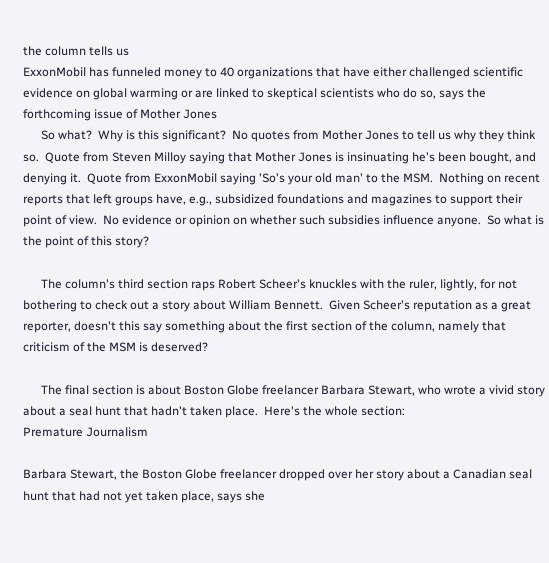the column tells us
ExxonMobil has funneled money to 40 organizations that have either challenged scientific evidence on global warming or are linked to skeptical scientists who do so, says the forthcoming issue of Mother Jones
      So what?  Why is this significant?  No quotes from Mother Jones to tell us why they think so.  Quote from Steven Milloy saying that Mother Jones is insinuating he's been bought, and denying it.  Quote from ExxonMobil saying 'So's your old man' to the MSM.  Nothing on recent reports that left groups have, e.g., subsidized foundations and magazines to support their point of view.  No evidence or opinion on whether such subsidies influence anyone.  So what is the point of this story?

      The column's third section raps Robert Scheer's knuckles with the ruler, lightly, for not bothering to check out a story about William Bennett.  Given Scheer's reputation as a great reporter, doesn't this say something about the first section of the column, namely that criticism of the MSM is deserved?

      The final section is about Boston Globe freelancer Barbara Stewart, who wrote a vivid story about a seal hunt that hadn't taken place.  Here's the whole section:
Premature Journalism

Barbara Stewart, the Boston Globe freelancer dropped over her story about a Canadian seal hunt that had not yet taken place, says she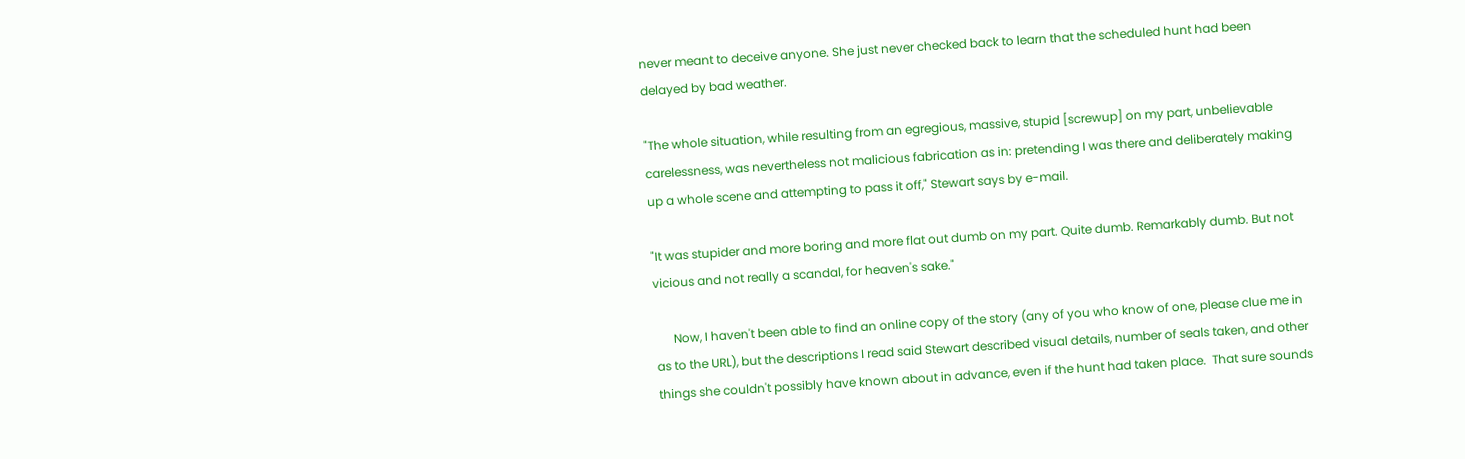never meant to deceive anyone. She just never checked back to learn that the scheduled hunt had been delayed by bad weather.

"The whole situation, while resulting from an egregious, massive, stupid [screwup] on my part, unbelievable carelessness, was nevertheless not malicious fabrication as in: pretending I was there and deliberately making up a whole scene and attempting to pass it off," Stewart says by e-mail.

"It was stupider and more boring and more flat out dumb on my part. Quite dumb. Remarkably dumb. But not vicious and not really a scandal, for heaven's sake."

      Now, I haven't been able to find an online copy of the story (any of you who know of one, please clue me in as to the URL), but the descriptions I read said Stewart described visual details, number of seals taken, and other things she couldn't possibly have known about in advance, even if the hunt had taken place.  That sure sounds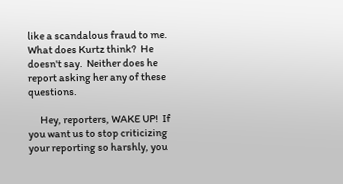like a scandalous fraud to me.  What does Kurtz think?  He doesn't say.  Neither does he report asking her any of these questions.

      Hey, reporters, WAKE UP!  If you want us to stop criticizing your reporting so harshly, you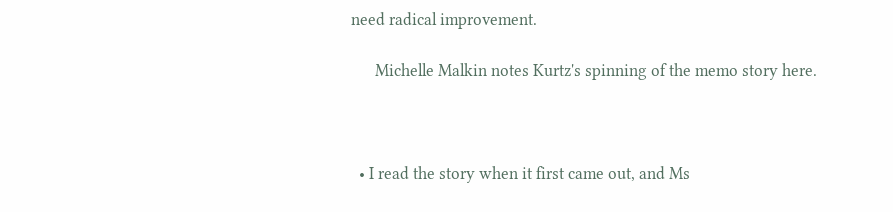need radical improvement.

      Michelle Malkin notes Kurtz's spinning of the memo story here.



  • I read the story when it first came out, and Ms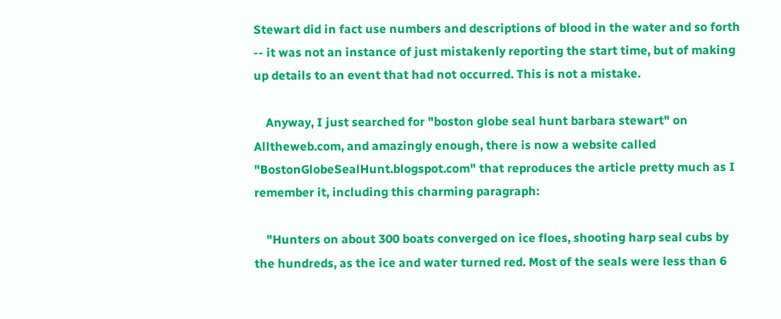Stewart did in fact use numbers and descriptions of blood in the water and so forth -- it was not an instance of just mistakenly reporting the start time, but of making up details to an event that had not occurred. This is not a mistake.

    Anyway, I just searched for "boston globe seal hunt barbara stewart" on Alltheweb.com, and amazingly enough, there is now a website called "BostonGlobeSealHunt.blogspot.com" that reproduces the article pretty much as I remember it, including this charming paragraph:

    "Hunters on about 300 boats converged on ice floes, shooting harp seal cubs by the hundreds, as the ice and water turned red. Most of the seals were less than 6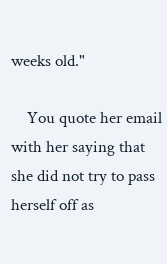weeks old."

    You quote her email with her saying that she did not try to pass herself off as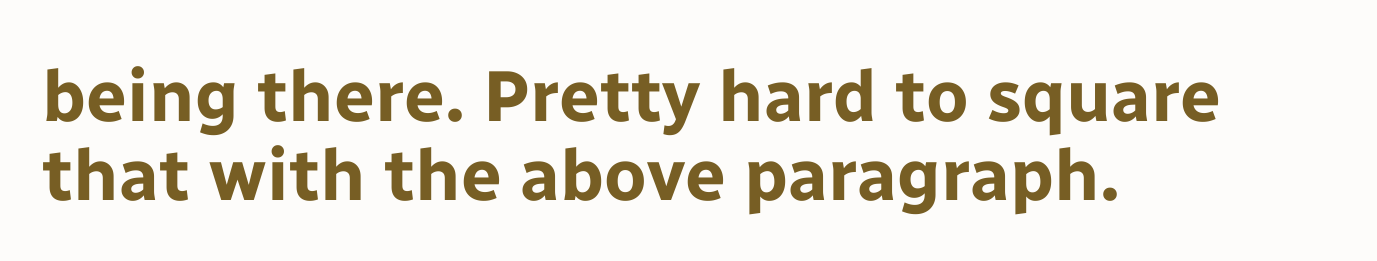being there. Pretty hard to square that with the above paragraph.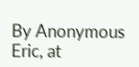By Anonymous Eric, at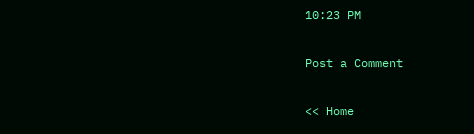10:23 PM

Post a Comment

<< Home